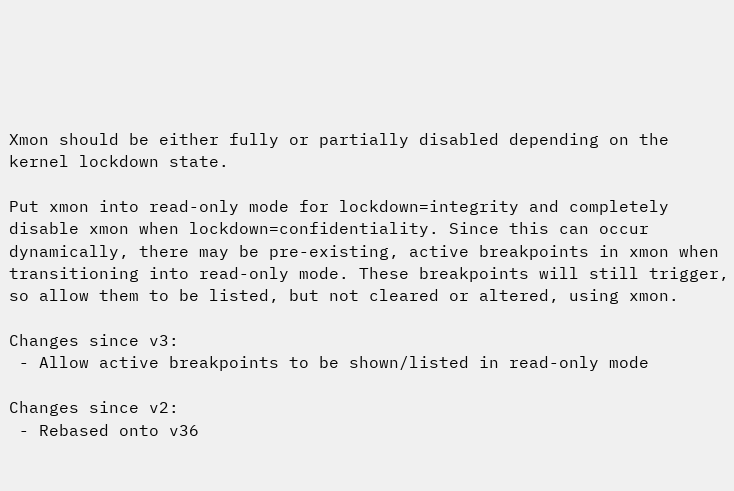Xmon should be either fully or partially disabled depending on the
kernel lockdown state.

Put xmon into read-only mode for lockdown=integrity and completely
disable xmon when lockdown=confidentiality. Since this can occur
dynamically, there may be pre-existing, active breakpoints in xmon when
transitioning into read-only mode. These breakpoints will still trigger,
so allow them to be listed, but not cleared or altered, using xmon.

Changes since v3:
 - Allow active breakpoints to be shown/listed in read-only mode

Changes since v2:
 - Rebased onto v36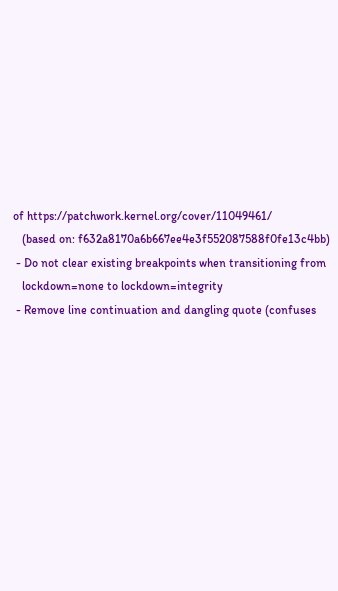of https://patchwork.kernel.org/cover/11049461/
   (based on: f632a8170a6b667ee4e3f552087588f0fe13c4bb)
 - Do not clear existing breakpoints when transitioning from
   lockdown=none to lockdown=integrity
 - Remove line continuation and dangling quote (confuses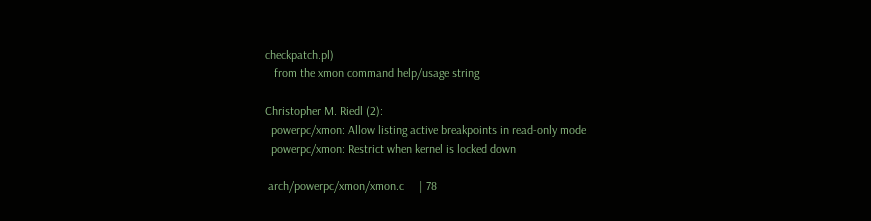checkpatch.pl)
   from the xmon command help/usage string

Christopher M. Riedl (2):
  powerpc/xmon: Allow listing active breakpoints in read-only mode
  powerpc/xmon: Restrict when kernel is locked down

 arch/powerpc/xmon/xmon.c     | 78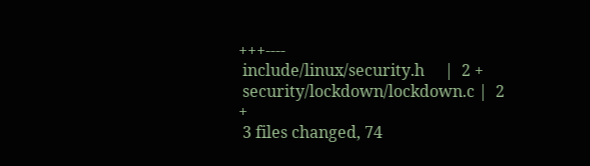+++----
 include/linux/security.h     |  2 +
 security/lockdown/lockdown.c |  2 +
 3 files changed, 74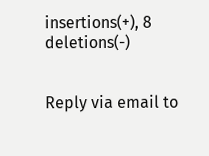insertions(+), 8 deletions(-)


Reply via email to